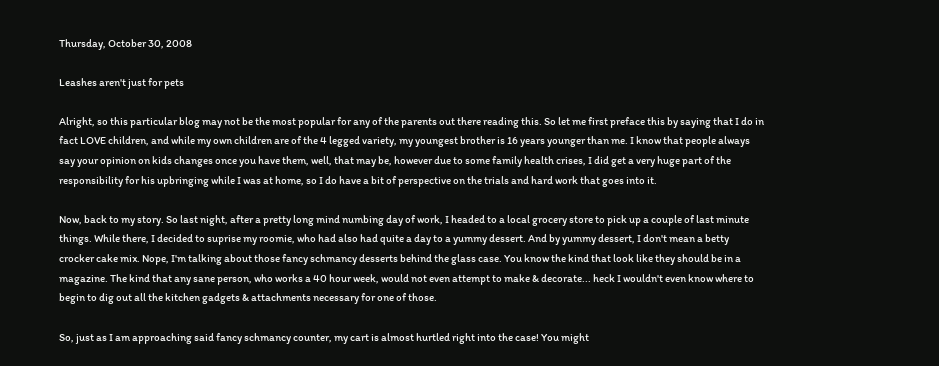Thursday, October 30, 2008

Leashes aren't just for pets

Alright, so this particular blog may not be the most popular for any of the parents out there reading this. So let me first preface this by saying that I do in fact LOVE children, and while my own children are of the 4 legged variety, my youngest brother is 16 years younger than me. I know that people always say your opinion on kids changes once you have them, well, that may be, however due to some family health crises, I did get a very huge part of the responsibility for his upbringing while I was at home, so I do have a bit of perspective on the trials and hard work that goes into it.

Now, back to my story. So last night, after a pretty long mind numbing day of work, I headed to a local grocery store to pick up a couple of last minute things. While there, I decided to suprise my roomie, who had also had quite a day to a yummy dessert. And by yummy dessert, I don't mean a betty crocker cake mix. Nope, I'm talking about those fancy schmancy desserts behind the glass case. You know the kind that look like they should be in a magazine. The kind that any sane person, who works a 40 hour week, would not even attempt to make & decorate... heck I wouldn't even know where to begin to dig out all the kitchen gadgets & attachments necessary for one of those.

So, just as I am approaching said fancy schmancy counter, my cart is almost hurtled right into the case! You might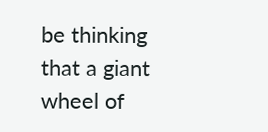be thinking that a giant wheel of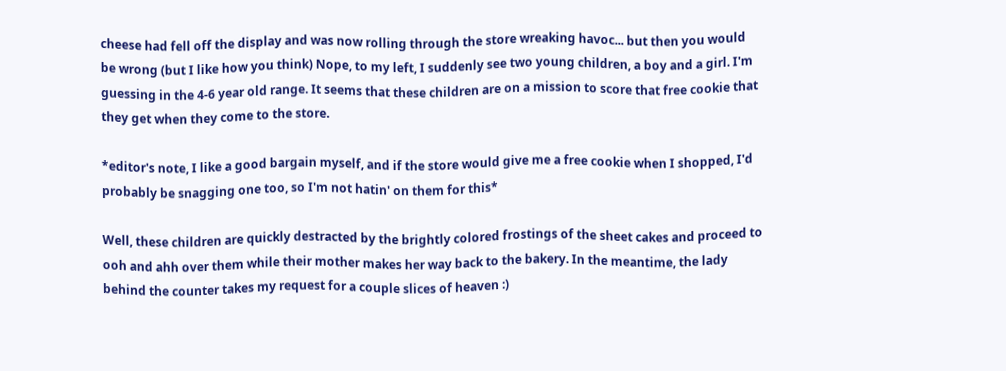cheese had fell off the display and was now rolling through the store wreaking havoc... but then you would be wrong (but I like how you think) Nope, to my left, I suddenly see two young children, a boy and a girl. I'm guessing in the 4-6 year old range. It seems that these children are on a mission to score that free cookie that they get when they come to the store.

*editor's note, I like a good bargain myself, and if the store would give me a free cookie when I shopped, I'd probably be snagging one too, so I'm not hatin' on them for this*

Well, these children are quickly destracted by the brightly colored frostings of the sheet cakes and proceed to ooh and ahh over them while their mother makes her way back to the bakery. In the meantime, the lady behind the counter takes my request for a couple slices of heaven :)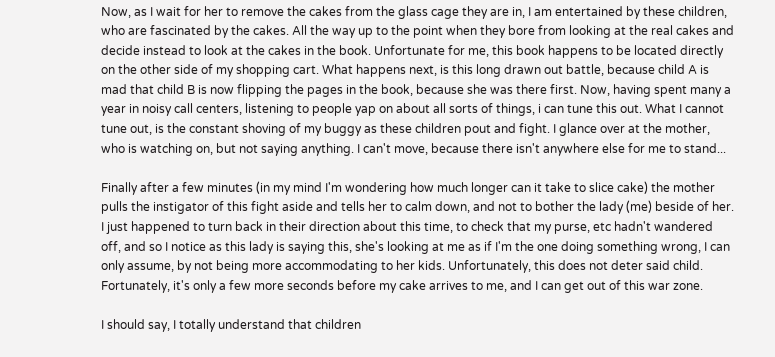Now, as I wait for her to remove the cakes from the glass cage they are in, I am entertained by these children, who are fascinated by the cakes. All the way up to the point when they bore from looking at the real cakes and decide instead to look at the cakes in the book. Unfortunate for me, this book happens to be located directly on the other side of my shopping cart. What happens next, is this long drawn out battle, because child A is mad that child B is now flipping the pages in the book, because she was there first. Now, having spent many a year in noisy call centers, listening to people yap on about all sorts of things, i can tune this out. What I cannot tune out, is the constant shoving of my buggy as these children pout and fight. I glance over at the mother, who is watching on, but not saying anything. I can't move, because there isn't anywhere else for me to stand...

Finally after a few minutes (in my mind I'm wondering how much longer can it take to slice cake) the mother pulls the instigator of this fight aside and tells her to calm down, and not to bother the lady (me) beside of her. I just happened to turn back in their direction about this time, to check that my purse, etc hadn't wandered off, and so I notice as this lady is saying this, she's looking at me as if I'm the one doing something wrong, I can only assume, by not being more accommodating to her kids. Unfortunately, this does not deter said child. Fortunately, it's only a few more seconds before my cake arrives to me, and I can get out of this war zone.

I should say, I totally understand that children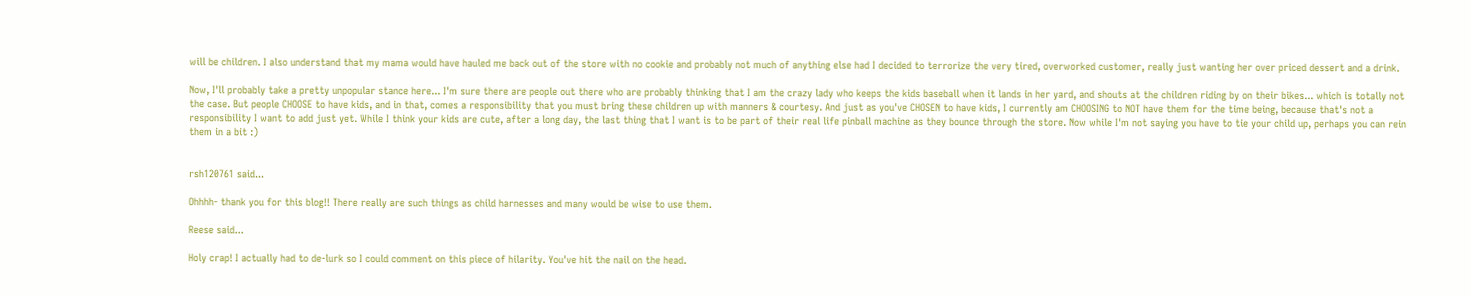will be children. I also understand that my mama would have hauled me back out of the store with no cookie and probably not much of anything else had I decided to terrorize the very tired, overworked customer, really just wanting her over priced dessert and a drink.

Now, I'll probably take a pretty unpopular stance here... I'm sure there are people out there who are probably thinking that I am the crazy lady who keeps the kids baseball when it lands in her yard, and shouts at the children riding by on their bikes... which is totally not the case. But people CHOOSE to have kids, and in that, comes a responsibility that you must bring these children up with manners & courtesy. And just as you've CHOSEN to have kids, I currently am CHOOSING to NOT have them for the time being, because that's not a responsibility I want to add just yet. While I think your kids are cute, after a long day, the last thing that I want is to be part of their real life pinball machine as they bounce through the store. Now while I'm not saying you have to tie your child up, perhaps you can rein them in a bit :)


rsh120761 said...

Ohhhh- thank you for this blog!! There really are such things as child harnesses and many would be wise to use them.

Reese said...

Holy crap! I actually had to de-lurk so I could comment on this piece of hilarity. You've hit the nail on the head.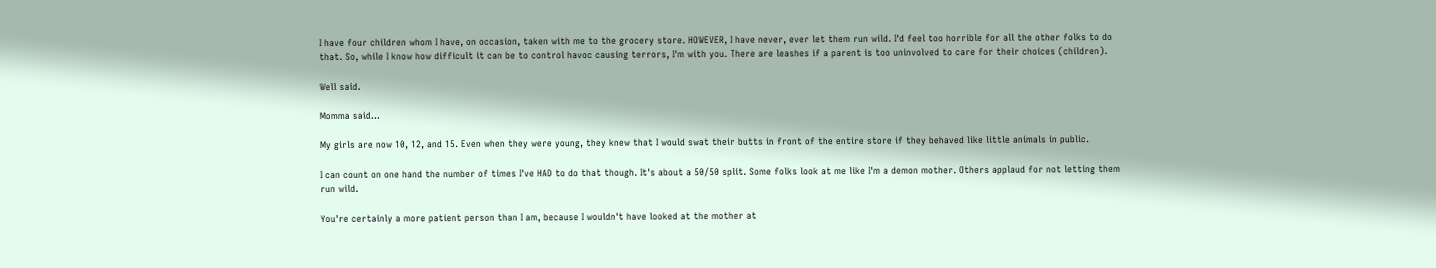I have four children whom I have, on occasion, taken with me to the grocery store. HOWEVER, I have never, ever let them run wild. I'd feel too horrible for all the other folks to do that. So, while I know how difficult it can be to control havoc causing terrors, I'm with you. There are leashes if a parent is too uninvolved to care for their choices (children).

Well said.

Momma said...

My girls are now 10, 12, and 15. Even when they were young, they knew that I would swat their butts in front of the entire store if they behaved like little animals in public.

I can count on one hand the number of times I've HAD to do that though. It's about a 50/50 split. Some folks look at me like I'm a demon mother. Others applaud for not letting them run wild.

You're certainly a more patient person than I am, because I wouldn't have looked at the mother at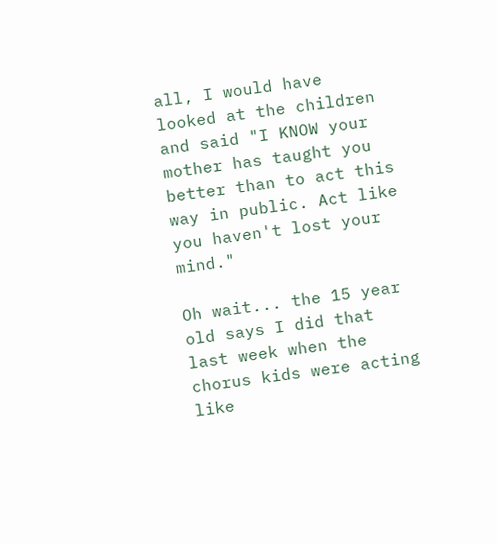all, I would have looked at the children and said "I KNOW your mother has taught you better than to act this way in public. Act like you haven't lost your mind."

Oh wait... the 15 year old says I did that last week when the chorus kids were acting like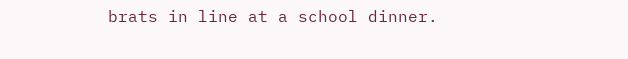brats in line at a school dinner.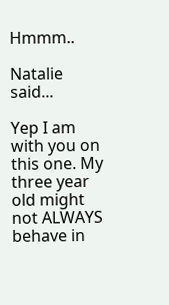Hmmm..

Natalie said...

Yep I am with you on this one. My three year old might not ALWAYS behave in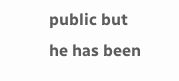public but he has been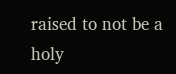raised to not be a holy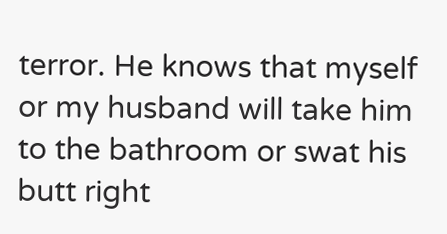terror. He knows that myself or my husband will take him to the bathroom or swat his butt right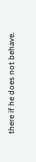there if he does not behave.